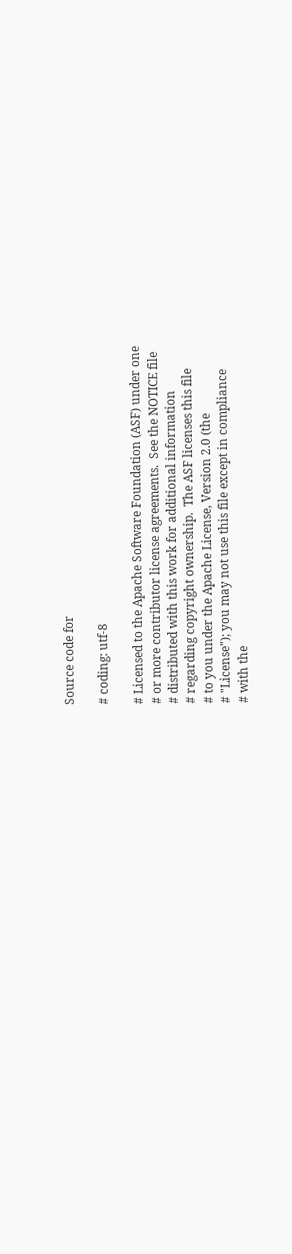Source code for

# coding: utf-8

# Licensed to the Apache Software Foundation (ASF) under one
# or more contributor license agreements.  See the NOTICE file
# distributed with this work for additional information
# regarding copyright ownership.  The ASF licenses this file
# to you under the Apache License, Version 2.0 (the
# "License"); you may not use this file except in compliance
# with the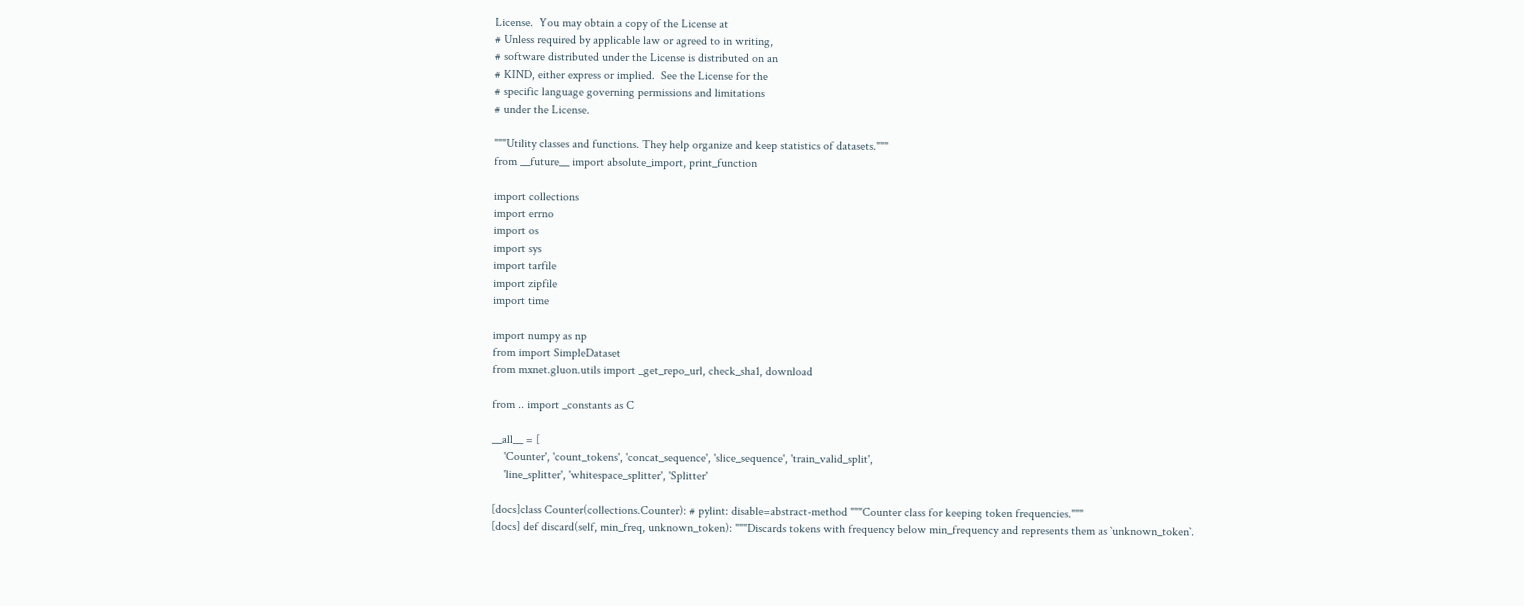License.  You may obtain a copy of the License at
# Unless required by applicable law or agreed to in writing,
# software distributed under the License is distributed on an
# KIND, either express or implied.  See the License for the
# specific language governing permissions and limitations
# under the License.

"""Utility classes and functions. They help organize and keep statistics of datasets."""
from __future__ import absolute_import, print_function

import collections
import errno
import os
import sys
import tarfile
import zipfile
import time

import numpy as np
from import SimpleDataset
from mxnet.gluon.utils import _get_repo_url, check_sha1, download

from .. import _constants as C

__all__ = [
    'Counter', 'count_tokens', 'concat_sequence', 'slice_sequence', 'train_valid_split',
    'line_splitter', 'whitespace_splitter', 'Splitter'

[docs]class Counter(collections.Counter): # pylint: disable=abstract-method """Counter class for keeping token frequencies."""
[docs] def discard(self, min_freq, unknown_token): """Discards tokens with frequency below min_frequency and represents them as `unknown_token`.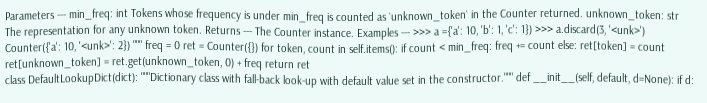Parameters --- min_freq: int Tokens whose frequency is under min_freq is counted as `unknown_token` in the Counter returned. unknown_token: str The representation for any unknown token. Returns --- The Counter instance. Examples --- >>> a ={'a': 10, 'b': 1, 'c': 1}) >>> a.discard(3, '<unk>') Counter({'a': 10, '<unk>': 2}) """ freq = 0 ret = Counter({}) for token, count in self.items(): if count < min_freq: freq += count else: ret[token] = count ret[unknown_token] = ret.get(unknown_token, 0) + freq return ret
class DefaultLookupDict(dict): """Dictionary class with fall-back look-up with default value set in the constructor.""" def __init__(self, default, d=None): if d: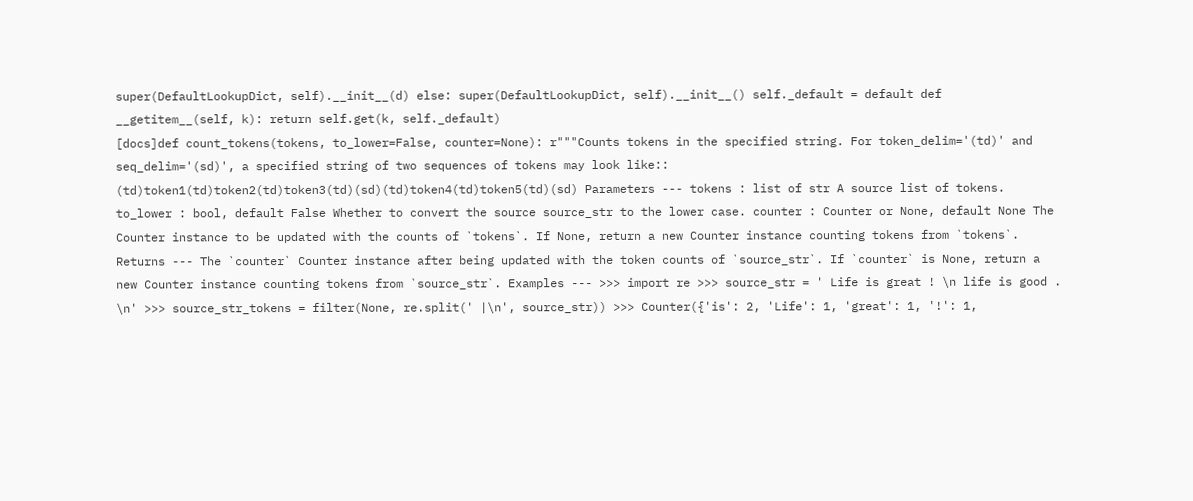super(DefaultLookupDict, self).__init__(d) else: super(DefaultLookupDict, self).__init__() self._default = default def __getitem__(self, k): return self.get(k, self._default)
[docs]def count_tokens(tokens, to_lower=False, counter=None): r"""Counts tokens in the specified string. For token_delim='(td)' and seq_delim='(sd)', a specified string of two sequences of tokens may look like:: (td)token1(td)token2(td)token3(td)(sd)(td)token4(td)token5(td)(sd) Parameters --- tokens : list of str A source list of tokens. to_lower : bool, default False Whether to convert the source source_str to the lower case. counter : Counter or None, default None The Counter instance to be updated with the counts of `tokens`. If None, return a new Counter instance counting tokens from `tokens`. Returns --- The `counter` Counter instance after being updated with the token counts of `source_str`. If `counter` is None, return a new Counter instance counting tokens from `source_str`. Examples --- >>> import re >>> source_str = ' Life is great ! \n life is good . \n' >>> source_str_tokens = filter(None, re.split(' |\n', source_str)) >>> Counter({'is': 2, 'Life': 1, 'great': 1, '!': 1,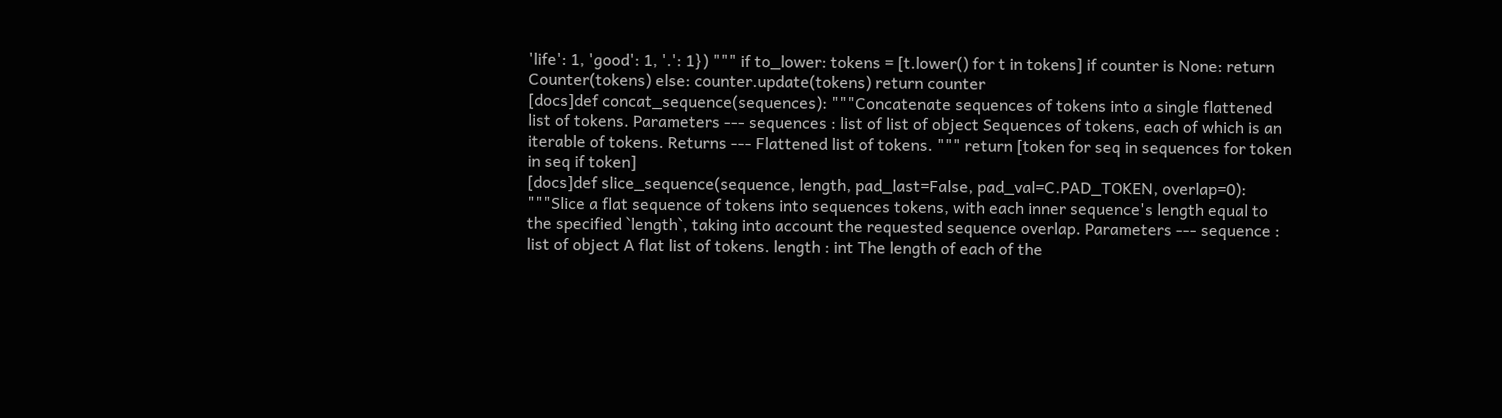'life': 1, 'good': 1, '.': 1}) """ if to_lower: tokens = [t.lower() for t in tokens] if counter is None: return Counter(tokens) else: counter.update(tokens) return counter
[docs]def concat_sequence(sequences): """Concatenate sequences of tokens into a single flattened list of tokens. Parameters --- sequences : list of list of object Sequences of tokens, each of which is an iterable of tokens. Returns --- Flattened list of tokens. """ return [token for seq in sequences for token in seq if token]
[docs]def slice_sequence(sequence, length, pad_last=False, pad_val=C.PAD_TOKEN, overlap=0): """Slice a flat sequence of tokens into sequences tokens, with each inner sequence's length equal to the specified `length`, taking into account the requested sequence overlap. Parameters --- sequence : list of object A flat list of tokens. length : int The length of each of the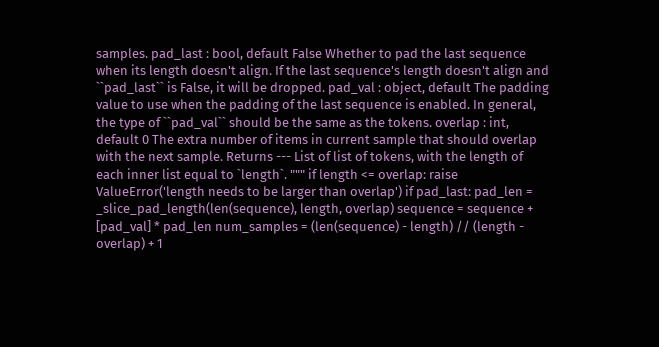samples. pad_last : bool, default False Whether to pad the last sequence when its length doesn't align. If the last sequence's length doesn't align and ``pad_last`` is False, it will be dropped. pad_val : object, default The padding value to use when the padding of the last sequence is enabled. In general, the type of ``pad_val`` should be the same as the tokens. overlap : int, default 0 The extra number of items in current sample that should overlap with the next sample. Returns --- List of list of tokens, with the length of each inner list equal to `length`. """ if length <= overlap: raise ValueError('length needs to be larger than overlap') if pad_last: pad_len = _slice_pad_length(len(sequence), length, overlap) sequence = sequence + [pad_val] * pad_len num_samples = (len(sequence) - length) // (length - overlap) + 1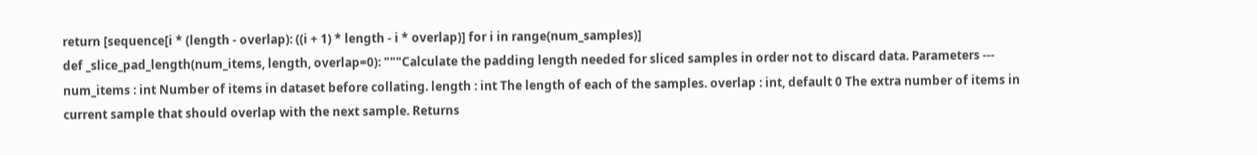return [sequence[i * (length - overlap): ((i + 1) * length - i * overlap)] for i in range(num_samples)]
def _slice_pad_length(num_items, length, overlap=0): """Calculate the padding length needed for sliced samples in order not to discard data. Parameters --- num_items : int Number of items in dataset before collating. length : int The length of each of the samples. overlap : int, default 0 The extra number of items in current sample that should overlap with the next sample. Returns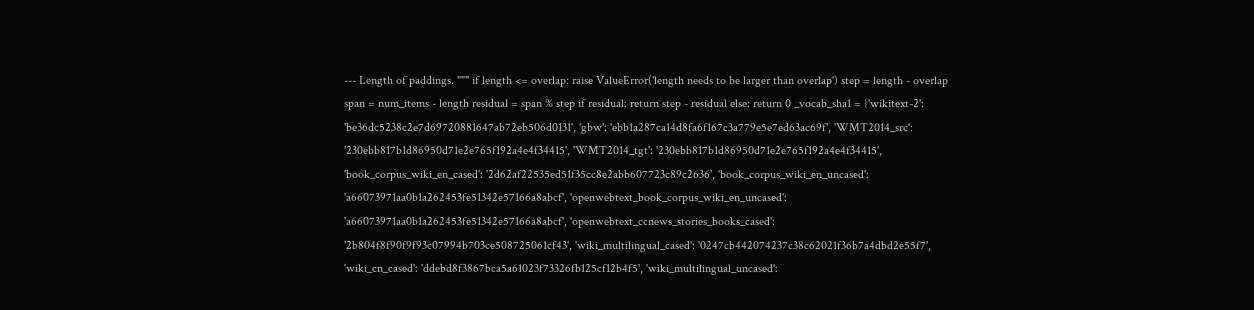--- Length of paddings. """ if length <= overlap: raise ValueError('length needs to be larger than overlap') step = length - overlap span = num_items - length residual = span % step if residual: return step - residual else: return 0 _vocab_sha1 = {'wikitext-2': 'be36dc5238c2e7d69720881647ab72eb506d0131', 'gbw': 'ebb1a287ca14d8fa6f167c3a779e5e7ed63ac69f', 'WMT2014_src': '230ebb817b1d86950d71e2e765f192a4e4f34415', 'WMT2014_tgt': '230ebb817b1d86950d71e2e765f192a4e4f34415', 'book_corpus_wiki_en_cased': '2d62af22535ed51f35cc8e2abb607723c89c2636', 'book_corpus_wiki_en_uncased': 'a66073971aa0b1a262453fe51342e57166a8abcf', 'openwebtext_book_corpus_wiki_en_uncased': 'a66073971aa0b1a262453fe51342e57166a8abcf', 'openwebtext_ccnews_stories_books_cased': '2b804f8f90f9f93c07994b703ce508725061cf43', 'wiki_multilingual_cased': '0247cb442074237c38c62021f36b7a4dbd2e55f7', 'wiki_cn_cased': 'ddebd8f3867bca5a61023f73326fb125cf12b4f5', 'wiki_multilingual_uncased':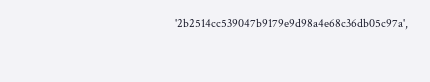'2b2514cc539047b9179e9d98a4e68c36db05c97a',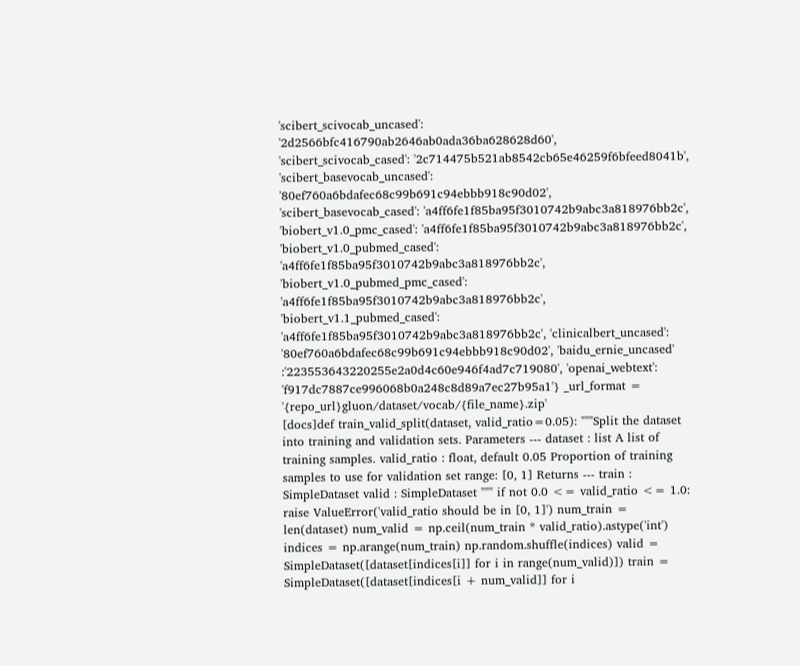'scibert_scivocab_uncased': '2d2566bfc416790ab2646ab0ada36ba628628d60', 'scibert_scivocab_cased': '2c714475b521ab8542cb65e46259f6bfeed8041b', 'scibert_basevocab_uncased': '80ef760a6bdafec68c99b691c94ebbb918c90d02', 'scibert_basevocab_cased': 'a4ff6fe1f85ba95f3010742b9abc3a818976bb2c', 'biobert_v1.0_pmc_cased': 'a4ff6fe1f85ba95f3010742b9abc3a818976bb2c', 'biobert_v1.0_pubmed_cased': 'a4ff6fe1f85ba95f3010742b9abc3a818976bb2c', 'biobert_v1.0_pubmed_pmc_cased': 'a4ff6fe1f85ba95f3010742b9abc3a818976bb2c', 'biobert_v1.1_pubmed_cased': 'a4ff6fe1f85ba95f3010742b9abc3a818976bb2c', 'clinicalbert_uncased': '80ef760a6bdafec68c99b691c94ebbb918c90d02', 'baidu_ernie_uncased' :'223553643220255e2a0d4c60e946f4ad7c719080', 'openai_webtext': 'f917dc7887ce996068b0a248c8d89a7ec27b95a1'} _url_format = '{repo_url}gluon/dataset/vocab/{file_name}.zip'
[docs]def train_valid_split(dataset, valid_ratio=0.05): """Split the dataset into training and validation sets. Parameters --- dataset : list A list of training samples. valid_ratio : float, default 0.05 Proportion of training samples to use for validation set range: [0, 1] Returns --- train : SimpleDataset valid : SimpleDataset """ if not 0.0 <= valid_ratio <= 1.0: raise ValueError('valid_ratio should be in [0, 1]') num_train = len(dataset) num_valid = np.ceil(num_train * valid_ratio).astype('int') indices = np.arange(num_train) np.random.shuffle(indices) valid = SimpleDataset([dataset[indices[i]] for i in range(num_valid)]) train = SimpleDataset([dataset[indices[i + num_valid]] for i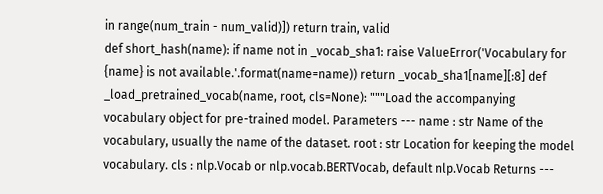in range(num_train - num_valid)]) return train, valid
def short_hash(name): if name not in _vocab_sha1: raise ValueError('Vocabulary for {name} is not available.'.format(name=name)) return _vocab_sha1[name][:8] def _load_pretrained_vocab(name, root, cls=None): """Load the accompanying vocabulary object for pre-trained model. Parameters --- name : str Name of the vocabulary, usually the name of the dataset. root : str Location for keeping the model vocabulary. cls : nlp.Vocab or nlp.vocab.BERTVocab, default nlp.Vocab Returns ---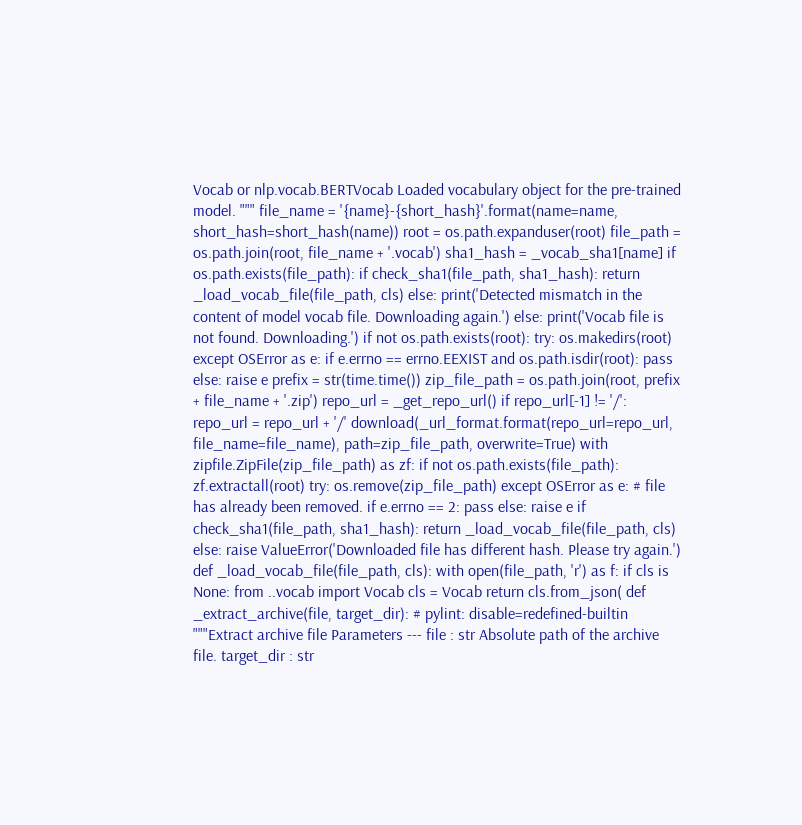Vocab or nlp.vocab.BERTVocab Loaded vocabulary object for the pre-trained model. """ file_name = '{name}-{short_hash}'.format(name=name, short_hash=short_hash(name)) root = os.path.expanduser(root) file_path = os.path.join(root, file_name + '.vocab') sha1_hash = _vocab_sha1[name] if os.path.exists(file_path): if check_sha1(file_path, sha1_hash): return _load_vocab_file(file_path, cls) else: print('Detected mismatch in the content of model vocab file. Downloading again.') else: print('Vocab file is not found. Downloading.') if not os.path.exists(root): try: os.makedirs(root) except OSError as e: if e.errno == errno.EEXIST and os.path.isdir(root): pass else: raise e prefix = str(time.time()) zip_file_path = os.path.join(root, prefix + file_name + '.zip') repo_url = _get_repo_url() if repo_url[-1] != '/': repo_url = repo_url + '/' download(_url_format.format(repo_url=repo_url, file_name=file_name), path=zip_file_path, overwrite=True) with zipfile.ZipFile(zip_file_path) as zf: if not os.path.exists(file_path): zf.extractall(root) try: os.remove(zip_file_path) except OSError as e: # file has already been removed. if e.errno == 2: pass else: raise e if check_sha1(file_path, sha1_hash): return _load_vocab_file(file_path, cls) else: raise ValueError('Downloaded file has different hash. Please try again.') def _load_vocab_file(file_path, cls): with open(file_path, 'r') as f: if cls is None: from ..vocab import Vocab cls = Vocab return cls.from_json( def _extract_archive(file, target_dir): # pylint: disable=redefined-builtin """Extract archive file Parameters --- file : str Absolute path of the archive file. target_dir : str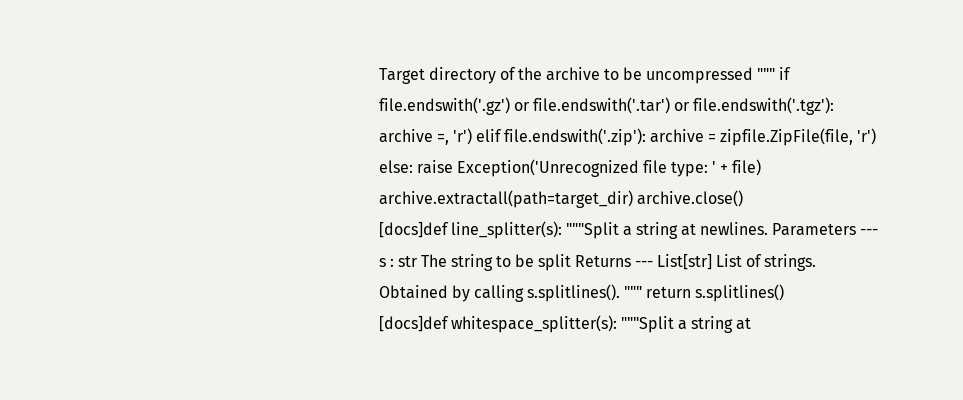Target directory of the archive to be uncompressed """ if file.endswith('.gz') or file.endswith('.tar') or file.endswith('.tgz'): archive =, 'r') elif file.endswith('.zip'): archive = zipfile.ZipFile(file, 'r') else: raise Exception('Unrecognized file type: ' + file) archive.extractall(path=target_dir) archive.close()
[docs]def line_splitter(s): """Split a string at newlines. Parameters --- s : str The string to be split Returns --- List[str] List of strings. Obtained by calling s.splitlines(). """ return s.splitlines()
[docs]def whitespace_splitter(s): """Split a string at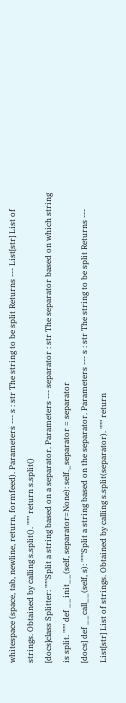whitespace (space, tab, newline, return, formfeed). Parameters --- s : str The string to be split Returns --- List[str] List of strings. Obtained by calling s.split(). """ return s.split()
[docs]class Splitter: """Split a string based on a separator. Parameters --- separator : str The separator based on which string is split. """ def __init__(self, separator=None): self._separator = separator
[docs] def __call__(self, s): """Split a string based on the separator. Parameters --- s : str The string to be split Returns --- List[str] List of strings. Obtained by calling s.split(separator). """ return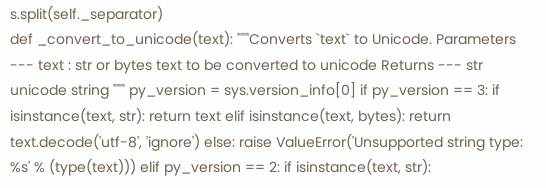s.split(self._separator)
def _convert_to_unicode(text): """Converts `text` to Unicode. Parameters --- text : str or bytes text to be converted to unicode Returns --- str unicode string """ py_version = sys.version_info[0] if py_version == 3: if isinstance(text, str): return text elif isinstance(text, bytes): return text.decode('utf-8', 'ignore') else: raise ValueError('Unsupported string type: %s' % (type(text))) elif py_version == 2: if isinstance(text, str):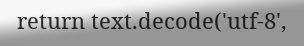return text.decode('utf-8',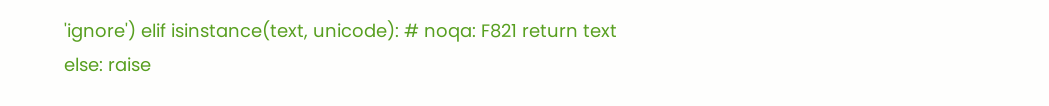'ignore') elif isinstance(text, unicode): # noqa: F821 return text else: raise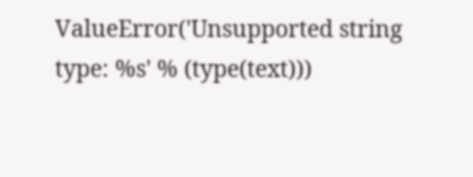ValueError('Unsupported string type: %s' % (type(text)))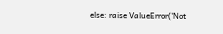else: raise ValueError('Not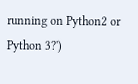running on Python2 or Python 3?')